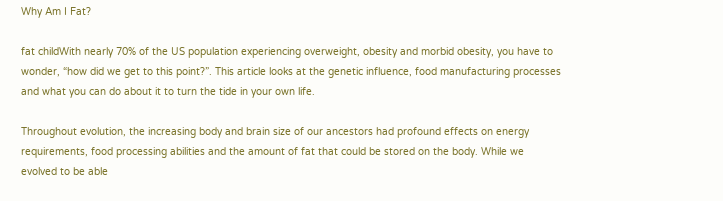Why Am I Fat?

fat childWith nearly 70% of the US population experiencing overweight, obesity and morbid obesity, you have to wonder, “how did we get to this point?”. This article looks at the genetic influence, food manufacturing processes and what you can do about it to turn the tide in your own life.

Throughout evolution, the increasing body and brain size of our ancestors had profound effects on energy requirements, food processing abilities and the amount of fat that could be stored on the body. While we evolved to be able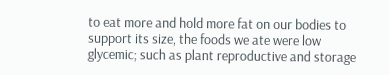to eat more and hold more fat on our bodies to support its size, the foods we ate were low glycemic; such as plant reproductive and storage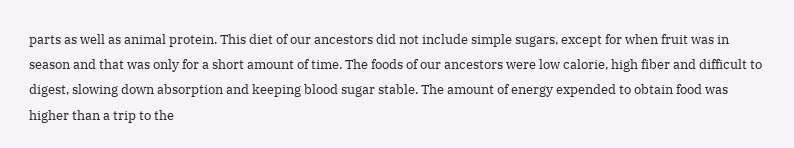parts as well as animal protein. This diet of our ancestors did not include simple sugars, except for when fruit was in season and that was only for a short amount of time. The foods of our ancestors were low calorie, high fiber and difficult to digest, slowing down absorption and keeping blood sugar stable. The amount of energy expended to obtain food was higher than a trip to the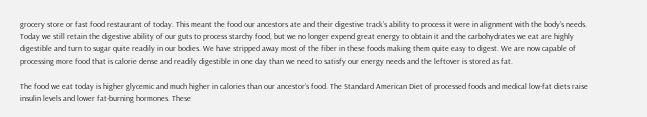grocery store or fast food restaurant of today. This meant the food our ancestors ate and their digestive track’s ability to process it were in alignment with the body’s needs. Today we still retain the digestive ability of our guts to process starchy food, but we no longer expend great energy to obtain it and the carbohydrates we eat are highly digestible and turn to sugar quite readily in our bodies. We have stripped away most of the fiber in these foods making them quite easy to digest. We are now capable of processing more food that is calorie dense and readily digestible in one day than we need to satisfy our energy needs and the leftover is stored as fat.

The food we eat today is higher glycemic and much higher in calories than our ancestor’s food. The Standard American Diet of processed foods and medical low-fat diets raise insulin levels and lower fat-burning hormones. These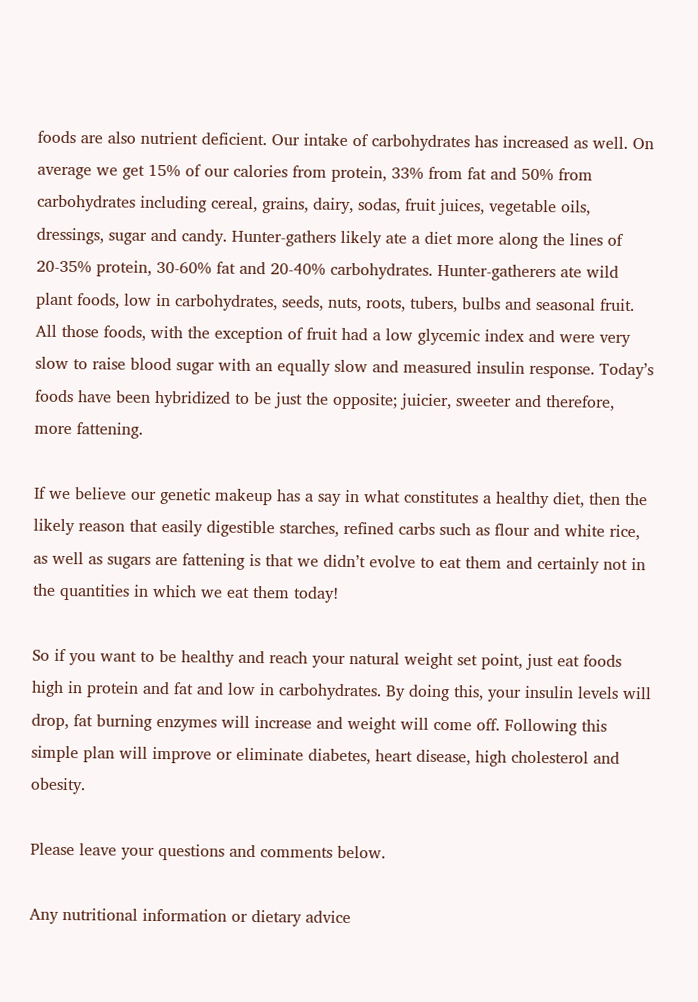foods are also nutrient deficient. Our intake of carbohydrates has increased as well. On average we get 15% of our calories from protein, 33% from fat and 50% from carbohydrates including cereal, grains, dairy, sodas, fruit juices, vegetable oils, dressings, sugar and candy. Hunter-gathers likely ate a diet more along the lines of 20-35% protein, 30-60% fat and 20-40% carbohydrates. Hunter-gatherers ate wild plant foods, low in carbohydrates, seeds, nuts, roots, tubers, bulbs and seasonal fruit. All those foods, with the exception of fruit had a low glycemic index and were very slow to raise blood sugar with an equally slow and measured insulin response. Today’s foods have been hybridized to be just the opposite; juicier, sweeter and therefore, more fattening.

If we believe our genetic makeup has a say in what constitutes a healthy diet, then the likely reason that easily digestible starches, refined carbs such as flour and white rice, as well as sugars are fattening is that we didn’t evolve to eat them and certainly not in the quantities in which we eat them today!

So if you want to be healthy and reach your natural weight set point, just eat foods high in protein and fat and low in carbohydrates. By doing this, your insulin levels will drop, fat burning enzymes will increase and weight will come off. Following this simple plan will improve or eliminate diabetes, heart disease, high cholesterol and obesity.

Please leave your questions and comments below.

Any nutritional information or dietary advice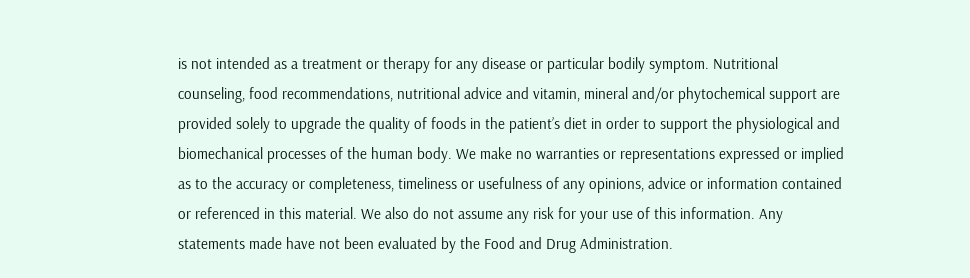is not intended as a treatment or therapy for any disease or particular bodily symptom. Nutritional counseling, food recommendations, nutritional advice and vitamin, mineral and/or phytochemical support are provided solely to upgrade the quality of foods in the patient’s diet in order to support the physiological and biomechanical processes of the human body. We make no warranties or representations expressed or implied as to the accuracy or completeness, timeliness or usefulness of any opinions, advice or information contained or referenced in this material. We also do not assume any risk for your use of this information. Any statements made have not been evaluated by the Food and Drug Administration.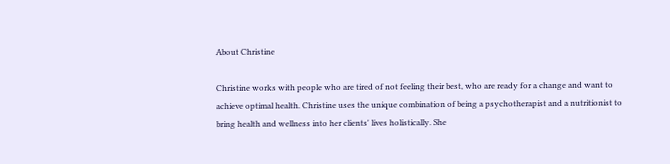About Christine

Christine works with people who are tired of not feeling their best, who are ready for a change and want to achieve optimal health. Christine uses the unique combination of being a psychotherapist and a nutritionist to bring health and wellness into her clients' lives holistically. She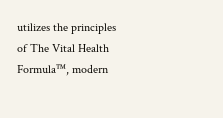utilizes the principles of The Vital Health Formula™, modern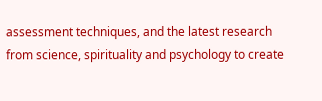assessment techniques, and the latest research from science, spirituality and psychology to create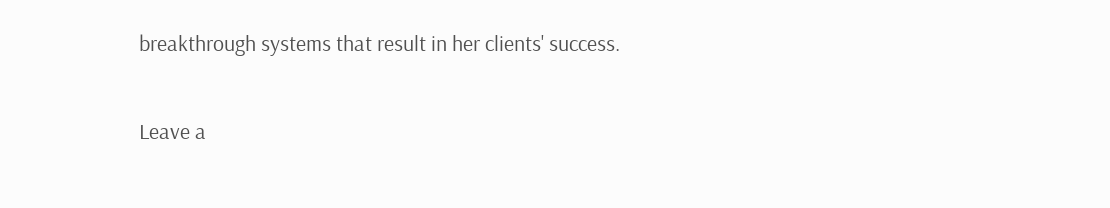breakthrough systems that result in her clients' success.

Leave a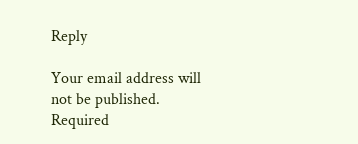Reply

Your email address will not be published. Required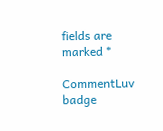fields are marked *

CommentLuv badge